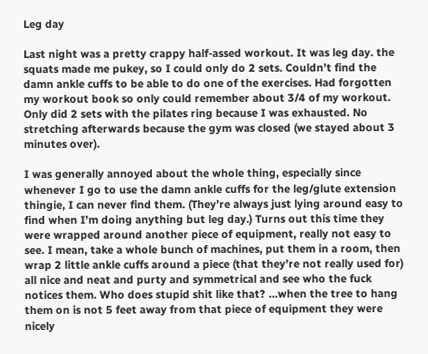Leg day

Last night was a pretty crappy half-assed workout. It was leg day. the squats made me pukey, so I could only do 2 sets. Couldn’t find the damn ankle cuffs to be able to do one of the exercises. Had forgotten my workout book so only could remember about 3/4 of my workout. Only did 2 sets with the pilates ring because I was exhausted. No stretching afterwards because the gym was closed (we stayed about 3 minutes over).

I was generally annoyed about the whole thing, especially since whenever I go to use the damn ankle cuffs for the leg/glute extension thingie, I can never find them. (They’re always just lying around easy to find when I’m doing anything but leg day.) Turns out this time they were wrapped around another piece of equipment, really not easy to see. I mean, take a whole bunch of machines, put them in a room, then wrap 2 little ankle cuffs around a piece (that they’re not really used for) all nice and neat and purty and symmetrical and see who the fuck notices them. Who does stupid shit like that? …when the tree to hang them on is not 5 feet away from that piece of equipment they were nicely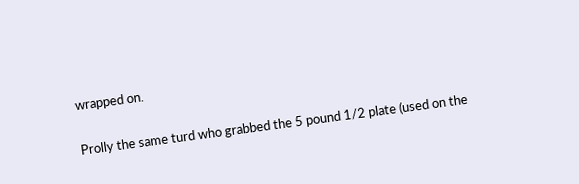wrapped on.

Prolly the same turd who grabbed the 5 pound 1/2 plate (used on the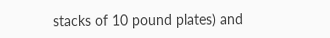stacks of 10 pound plates) and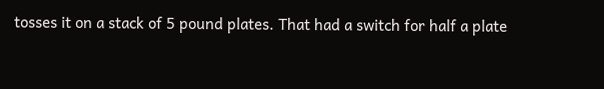tosses it on a stack of 5 pound plates. That had a switch for half a plate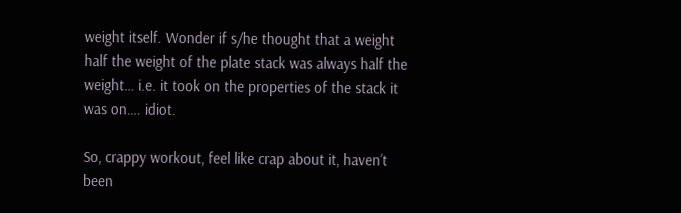weight itself. Wonder if s/he thought that a weight half the weight of the plate stack was always half the weight… i.e. it took on the properties of the stack it was on…. idiot.

So, crappy workout, feel like crap about it, haven’t been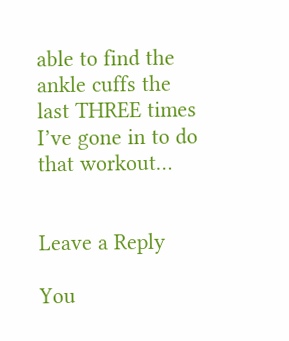able to find the ankle cuffs the last THREE times I’ve gone in to do that workout…


Leave a Reply

You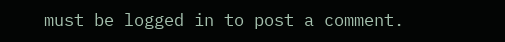must be logged in to post a comment.